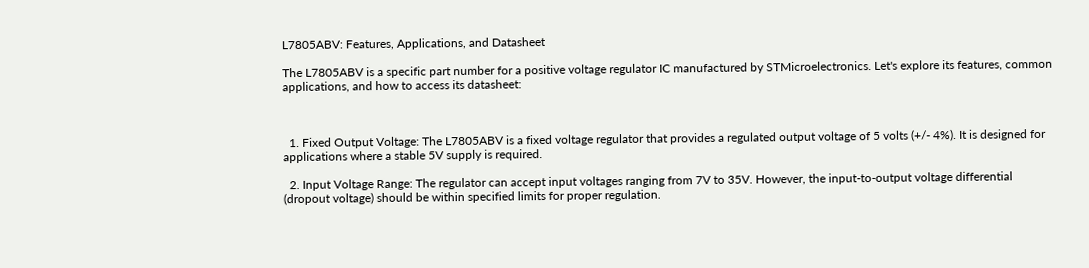L7805ABV: Features, Applications, and Datasheet

The L7805ABV is a specific part number for a positive voltage regulator IC manufactured by STMicroelectronics. Let's explore its features, common applications, and how to access its datasheet:



  1. Fixed Output Voltage: The L7805ABV is a fixed voltage regulator that provides a regulated output voltage of 5 volts (+/- 4%). It is designed for applications where a stable 5V supply is required.

  2. Input Voltage Range: The regulator can accept input voltages ranging from 7V to 35V. However, the input-to-output voltage differential (dropout voltage) should be within specified limits for proper regulation.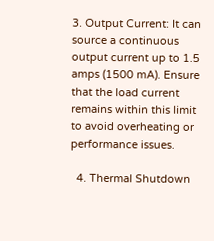3. Output Current: It can source a continuous output current up to 1.5 amps (1500 mA). Ensure that the load current remains within this limit to avoid overheating or performance issues.

  4. Thermal Shutdown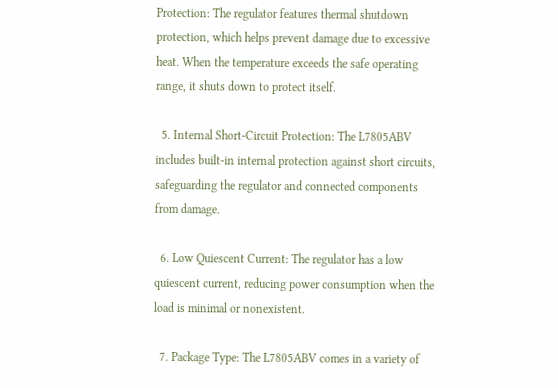Protection: The regulator features thermal shutdown protection, which helps prevent damage due to excessive heat. When the temperature exceeds the safe operating range, it shuts down to protect itself.

  5. Internal Short-Circuit Protection: The L7805ABV includes built-in internal protection against short circuits, safeguarding the regulator and connected components from damage.

  6. Low Quiescent Current: The regulator has a low quiescent current, reducing power consumption when the load is minimal or nonexistent.

  7. Package Type: The L7805ABV comes in a variety of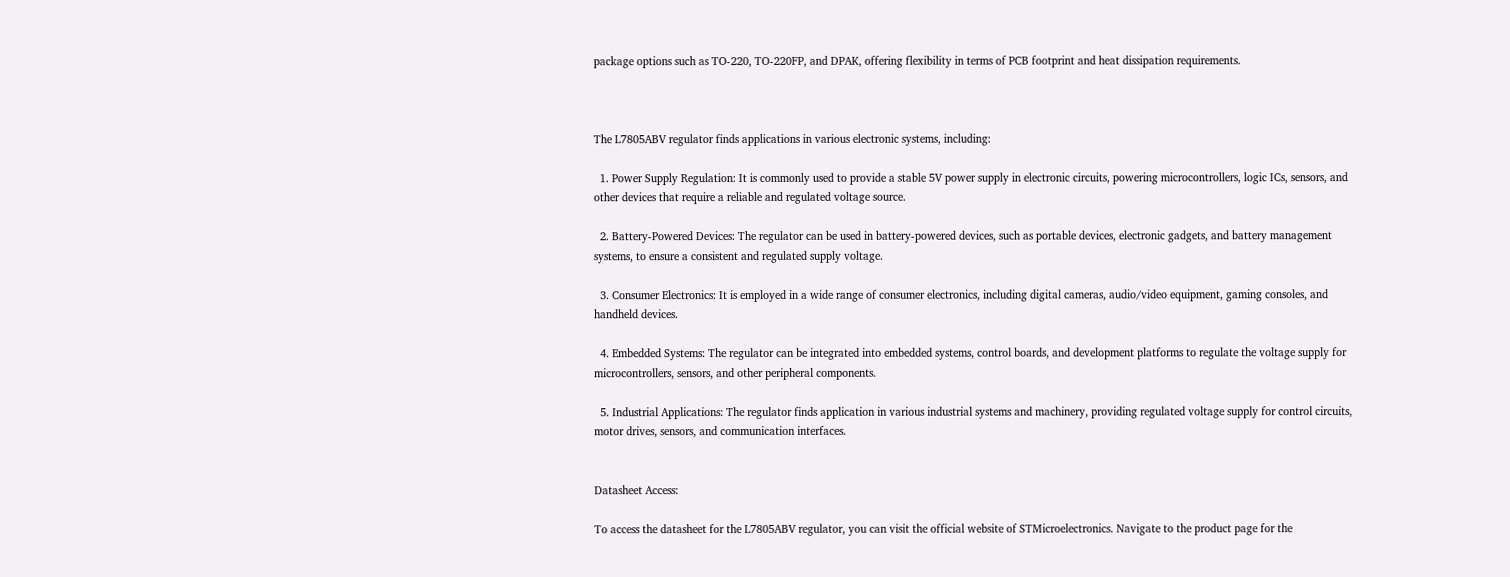package options such as TO-220, TO-220FP, and DPAK, offering flexibility in terms of PCB footprint and heat dissipation requirements.



The L7805ABV regulator finds applications in various electronic systems, including:

  1. Power Supply Regulation: It is commonly used to provide a stable 5V power supply in electronic circuits, powering microcontrollers, logic ICs, sensors, and other devices that require a reliable and regulated voltage source.

  2. Battery-Powered Devices: The regulator can be used in battery-powered devices, such as portable devices, electronic gadgets, and battery management systems, to ensure a consistent and regulated supply voltage.

  3. Consumer Electronics: It is employed in a wide range of consumer electronics, including digital cameras, audio/video equipment, gaming consoles, and handheld devices.

  4. Embedded Systems: The regulator can be integrated into embedded systems, control boards, and development platforms to regulate the voltage supply for microcontrollers, sensors, and other peripheral components.

  5. Industrial Applications: The regulator finds application in various industrial systems and machinery, providing regulated voltage supply for control circuits, motor drives, sensors, and communication interfaces.


Datasheet Access:

To access the datasheet for the L7805ABV regulator, you can visit the official website of STMicroelectronics. Navigate to the product page for the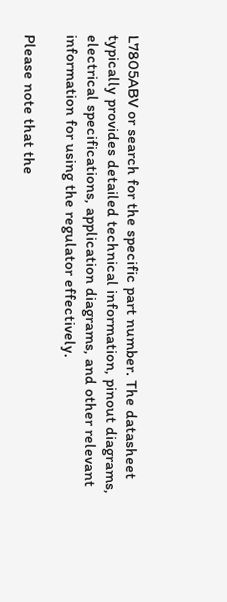L7805ABV or search for the specific part number. The datasheet typically provides detailed technical information, pinout diagrams, electrical specifications, application diagrams, and other relevant information for using the regulator effectively.

Please note that the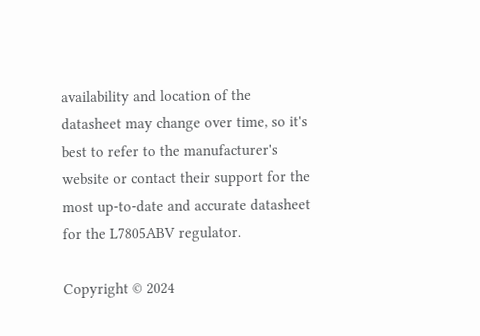availability and location of the datasheet may change over time, so it's best to refer to the manufacturer's website or contact their support for the most up-to-date and accurate datasheet for the L7805ABV regulator.

Copyright © 2024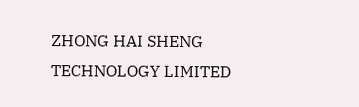ZHONG HAI SHENG TECHNOLOGY LIMITED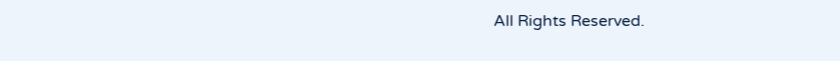All Rights Reserved.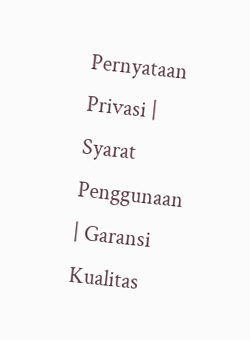Pernyataan Privasi | Syarat Penggunaan | Garansi Kualitas